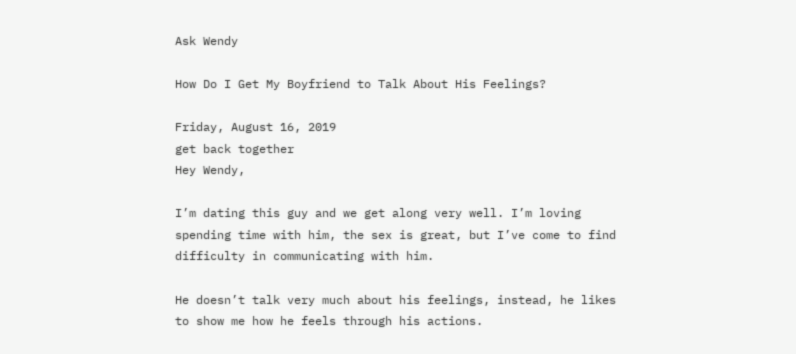Ask Wendy

How Do I Get My Boyfriend to Talk About His Feelings?

Friday, August 16, 2019
get back together
Hey Wendy,

I’m dating this guy and we get along very well. I’m loving spending time with him, the sex is great, but I’ve come to find difficulty in communicating with him.

He doesn’t talk very much about his feelings, instead, he likes to show me how he feels through his actions.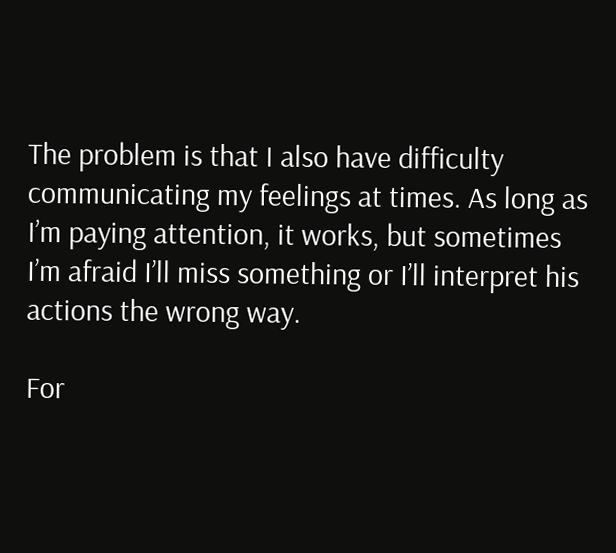The problem is that I also have difficulty communicating my feelings at times. As long as I’m paying attention, it works, but sometimes I’m afraid I’ll miss something or I’ll interpret his actions the wrong way.

For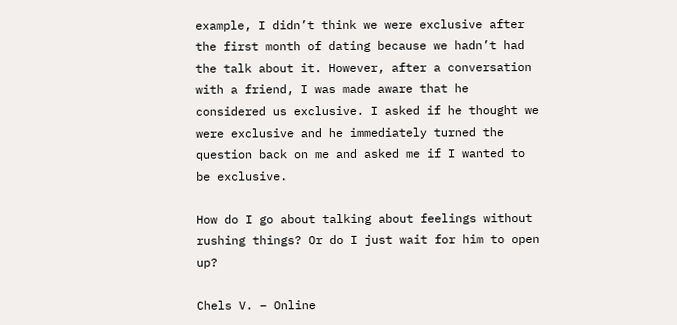example, I didn’t think we were exclusive after the first month of dating because we hadn’t had the talk about it. However, after a conversation with a friend, I was made aware that he considered us exclusive. I asked if he thought we were exclusive and he immediately turned the question back on me and asked me if I wanted to be exclusive.

How do I go about talking about feelings without rushing things? Or do I just wait for him to open up?

Chels V. – Online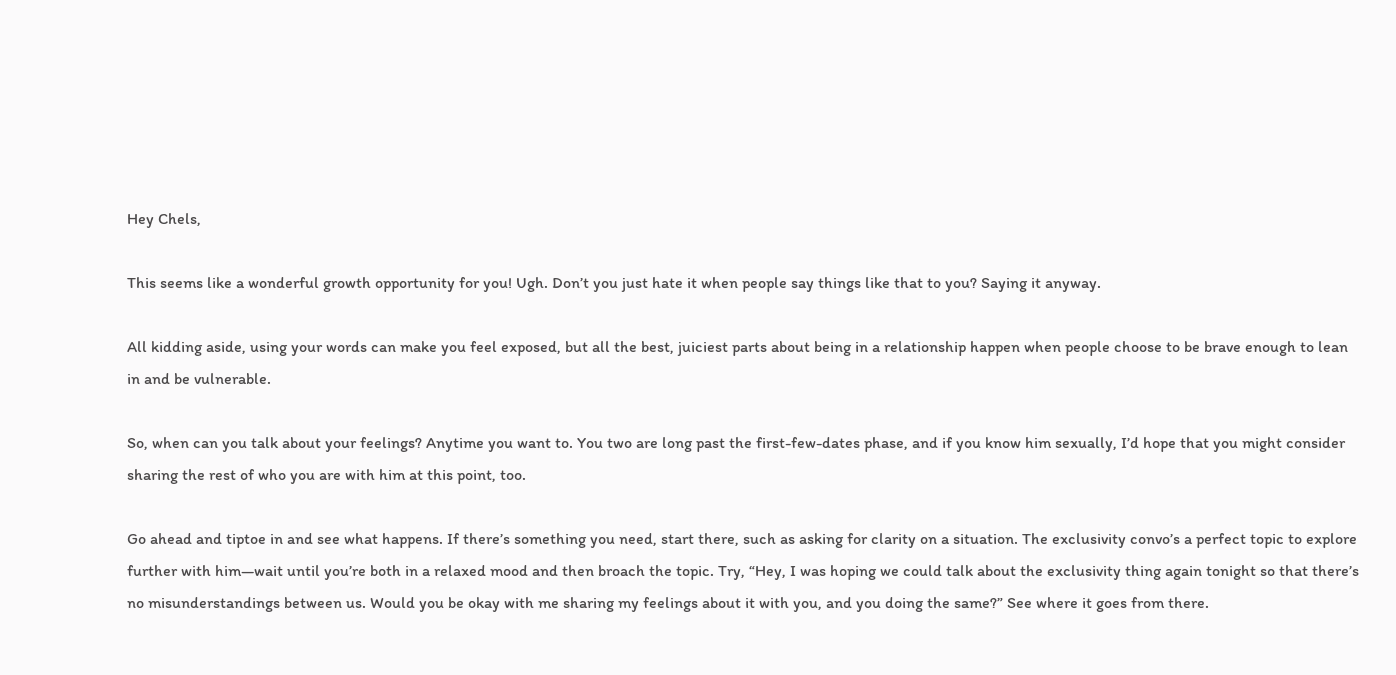Hey Chels,

This seems like a wonderful growth opportunity for you! Ugh. Don’t you just hate it when people say things like that to you? Saying it anyway.

All kidding aside, using your words can make you feel exposed, but all the best, juiciest parts about being in a relationship happen when people choose to be brave enough to lean in and be vulnerable.

So, when can you talk about your feelings? Anytime you want to. You two are long past the first-few-dates phase, and if you know him sexually, I’d hope that you might consider sharing the rest of who you are with him at this point, too.

Go ahead and tiptoe in and see what happens. If there’s something you need, start there, such as asking for clarity on a situation. The exclusivity convo’s a perfect topic to explore further with him—wait until you’re both in a relaxed mood and then broach the topic. Try, “Hey, I was hoping we could talk about the exclusivity thing again tonight so that there’s no misunderstandings between us. Would you be okay with me sharing my feelings about it with you, and you doing the same?” See where it goes from there.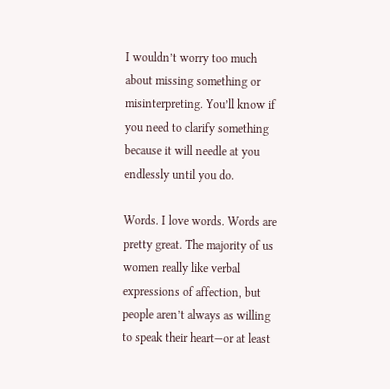I wouldn’t worry too much about missing something or misinterpreting. You’ll know if you need to clarify something because it will needle at you endlessly until you do.

Words. I love words. Words are pretty great. The majority of us women really like verbal expressions of affection, but people aren’t always as willing to speak their heart—or at least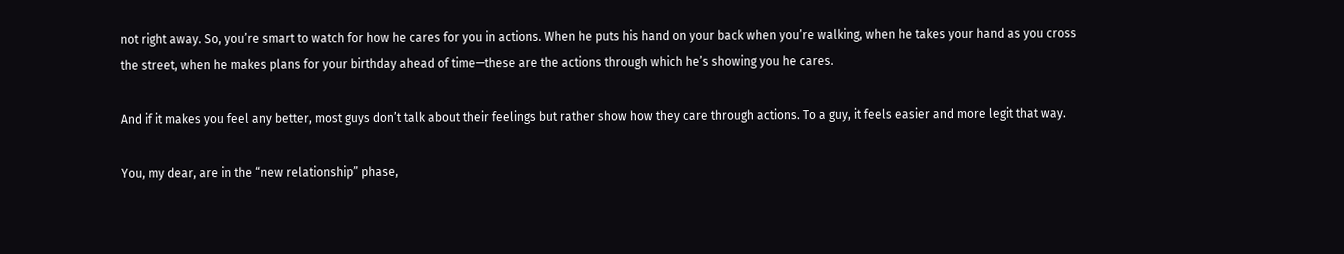not right away. So, you’re smart to watch for how he cares for you in actions. When he puts his hand on your back when you’re walking, when he takes your hand as you cross the street, when he makes plans for your birthday ahead of time—these are the actions through which he’s showing you he cares.

And if it makes you feel any better, most guys don’t talk about their feelings but rather show how they care through actions. To a guy, it feels easier and more legit that way.

You, my dear, are in the “new relationship” phase,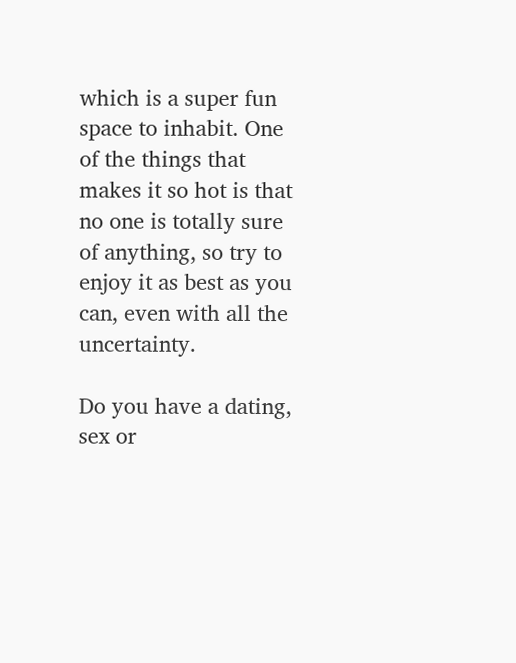which is a super fun space to inhabit. One of the things that makes it so hot is that no one is totally sure of anything, so try to enjoy it as best as you can, even with all the uncertainty.

Do you have a dating, sex or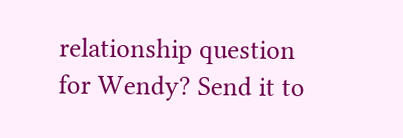relationship question for Wendy? Send it to